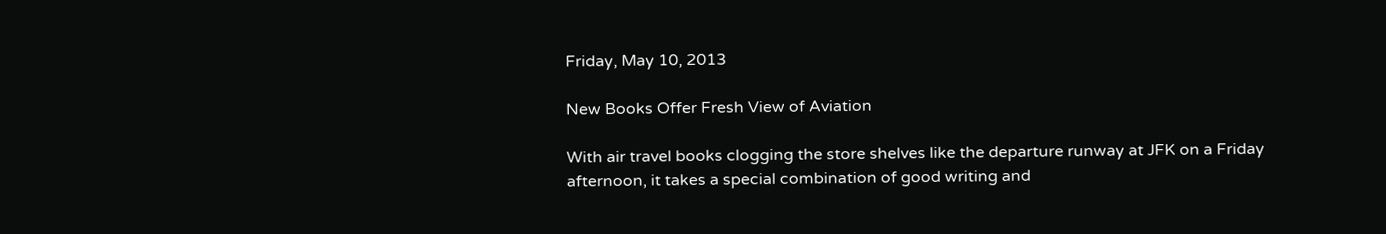Friday, May 10, 2013

New Books Offer Fresh View of Aviation

With air travel books clogging the store shelves like the departure runway at JFK on a Friday afternoon, it takes a special combination of good writing and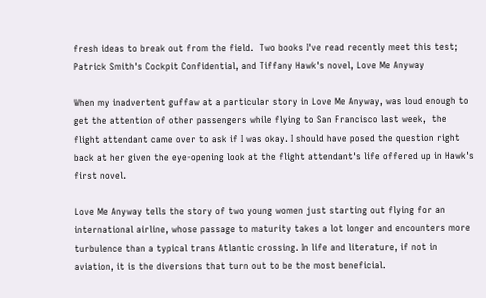fresh ideas to break out from the field.  Two books I've read recently meet this test; Patrick Smith's Cockpit Confidential, and Tiffany Hawk's novel, Love Me Anyway

When my inadvertent guffaw at a particular story in Love Me Anyway, was loud enough to get the attention of other passengers while flying to San Francisco last week,  the flight attendant came over to ask if I was okay. I should have posed the question right back at her given the eye-opening look at the flight attendant's life offered up in Hawk's first novel.

Love Me Anyway tells the story of two young women just starting out flying for an international airline, whose passage to maturity takes a lot longer and encounters more turbulence than a typical trans Atlantic crossing. In life and literature, if not in aviation, it is the diversions that turn out to be the most beneficial.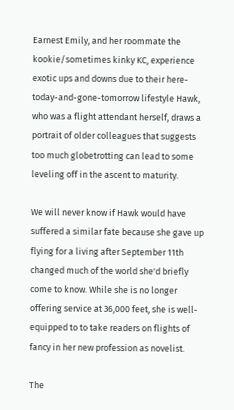Earnest Emily, and her roommate the kookie/sometimes kinky KC, experience exotic ups and downs due to their here-today-and-gone-tomorrow lifestyle Hawk, who was a flight attendant herself, draws a portrait of older colleagues that suggests too much globetrotting can lead to some leveling off in the ascent to maturity.

We will never know if Hawk would have suffered a similar fate because she gave up flying for a living after September 11th changed much of the world she'd briefly come to know. While she is no longer offering service at 36,000 feet, she is well-equipped to to take readers on flights of fancy in her new profession as novelist.

The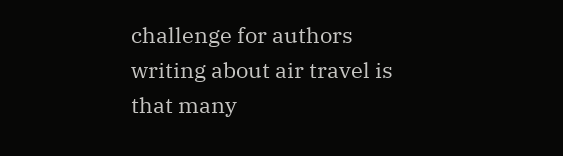challenge for authors writing about air travel is that many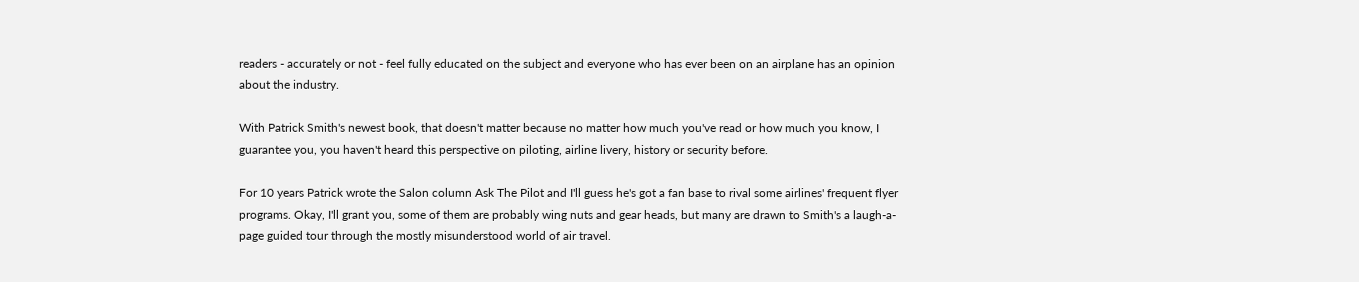readers - accurately or not - feel fully educated on the subject and everyone who has ever been on an airplane has an opinion about the industry.

With Patrick Smith's newest book, that doesn't matter because no matter how much you've read or how much you know, I guarantee you, you haven't heard this perspective on piloting, airline livery, history or security before.

For 10 years Patrick wrote the Salon column Ask The Pilot and I'll guess he's got a fan base to rival some airlines' frequent flyer programs. Okay, I'll grant you, some of them are probably wing nuts and gear heads, but many are drawn to Smith's a laugh-a-page guided tour through the mostly misunderstood world of air travel.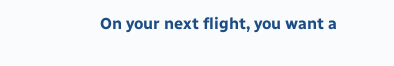On your next flight, you want a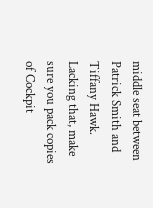middle seat between Patrick Smith and Tiffany Hawk. Lacking that, make sure you pack copies of Cockpit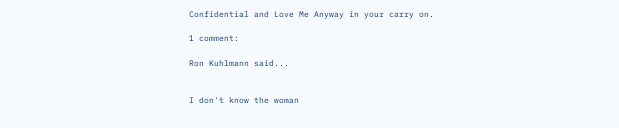Confidential and Love Me Anyway in your carry on.

1 comment:

Ron Kuhlmann said...


I don't know the woman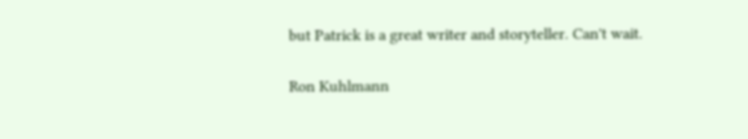but Patrick is a great writer and storyteller. Can't wait.

Ron Kuhlmann